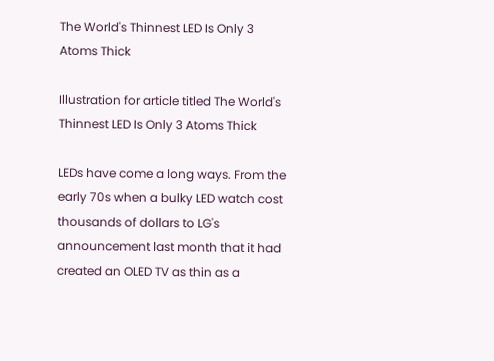The World's Thinnest LED Is Only 3 Atoms Thick

Illustration for article titled The World's Thinnest LED Is Only 3 Atoms Thick

LEDs have come a long ways. From the early 70s when a bulky LED watch cost thousands of dollars to LG's announcement last month that it had created an OLED TV as thin as a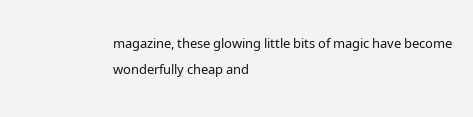magazine, these glowing little bits of magic have become wonderfully cheap and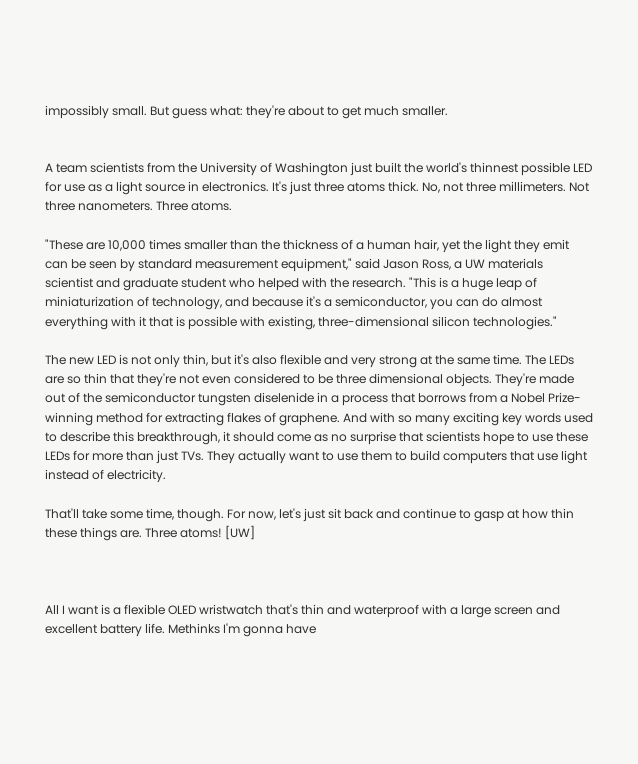impossibly small. But guess what: they're about to get much smaller.


A team scientists from the University of Washington just built the world's thinnest possible LED for use as a light source in electronics. It's just three atoms thick. No, not three millimeters. Not three nanometers. Three atoms.

"These are 10,000 times smaller than the thickness of a human hair, yet the light they emit can be seen by standard measurement equipment," said Jason Ross, a UW materials scientist and graduate student who helped with the research. "This is a huge leap of miniaturization of technology, and because it's a semiconductor, you can do almost everything with it that is possible with existing, three-dimensional silicon technologies."

The new LED is not only thin, but it's also flexible and very strong at the same time. The LEDs are so thin that they're not even considered to be three dimensional objects. They're made out of the semiconductor tungsten diselenide in a process that borrows from a Nobel Prize-winning method for extracting flakes of graphene. And with so many exciting key words used to describe this breakthrough, it should come as no surprise that scientists hope to use these LEDs for more than just TVs. They actually want to use them to build computers that use light instead of electricity.

That'll take some time, though. For now, let's just sit back and continue to gasp at how thin these things are. Three atoms! [UW]



All I want is a flexible OLED wristwatch that's thin and waterproof with a large screen and excellent battery life. Methinks I'm gonna have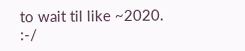to wait til like ~2020. :-/